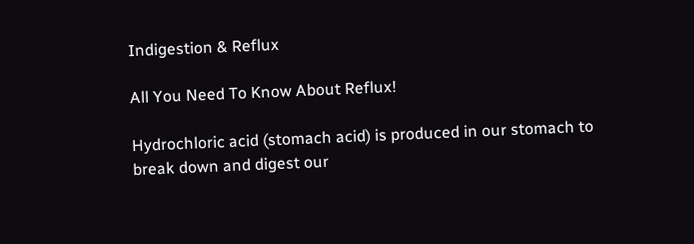Indigestion & Reflux

All You Need To Know About Reflux!

Hydrochloric acid (stomach acid) is produced in our stomach to break down and digest our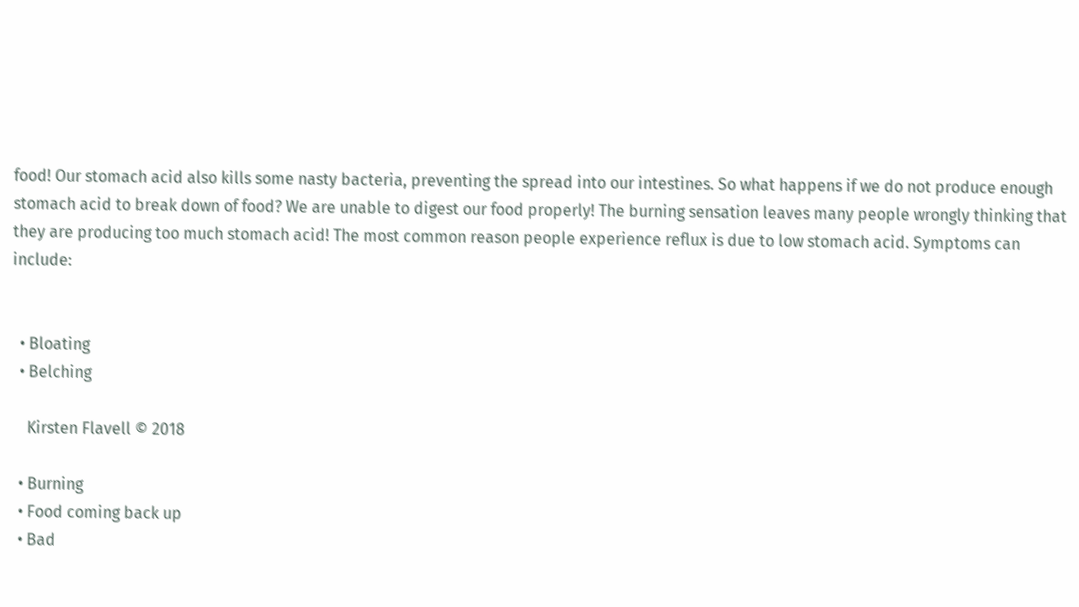food! Our stomach acid also kills some nasty bacteria, preventing the spread into our intestines. So what happens if we do not produce enough stomach acid to break down of food? We are unable to digest our food properly! The burning sensation leaves many people wrongly thinking that they are producing too much stomach acid! The most common reason people experience reflux is due to low stomach acid. Symptoms can include:


  • Bloating
  • Belching

    Kirsten Flavell © 2018

  • Burning
  • Food coming back up
  • Bad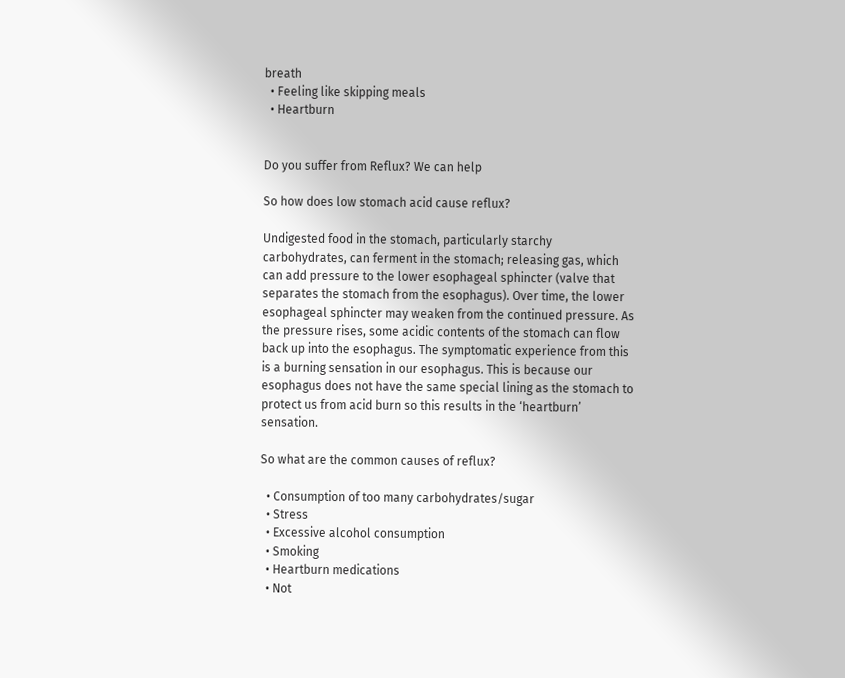breath
  • Feeling like skipping meals
  • Heartburn


Do you suffer from Reflux? We can help

So how does low stomach acid cause reflux?

Undigested food in the stomach, particularly starchy carbohydrates, can ferment in the stomach; releasing gas, which can add pressure to the lower esophageal sphincter (valve that separates the stomach from the esophagus). Over time, the lower esophageal sphincter may weaken from the continued pressure. As the pressure rises, some acidic contents of the stomach can flow back up into the esophagus. The symptomatic experience from this is a burning sensation in our esophagus. This is because our esophagus does not have the same special lining as the stomach to protect us from acid burn so this results in the ‘heartburn’ sensation.

So what are the common causes of reflux?

  • Consumption of too many carbohydrates/sugar
  • Stress
  • Excessive alcohol consumption
  • Smoking
  • Heartburn medications
  • Not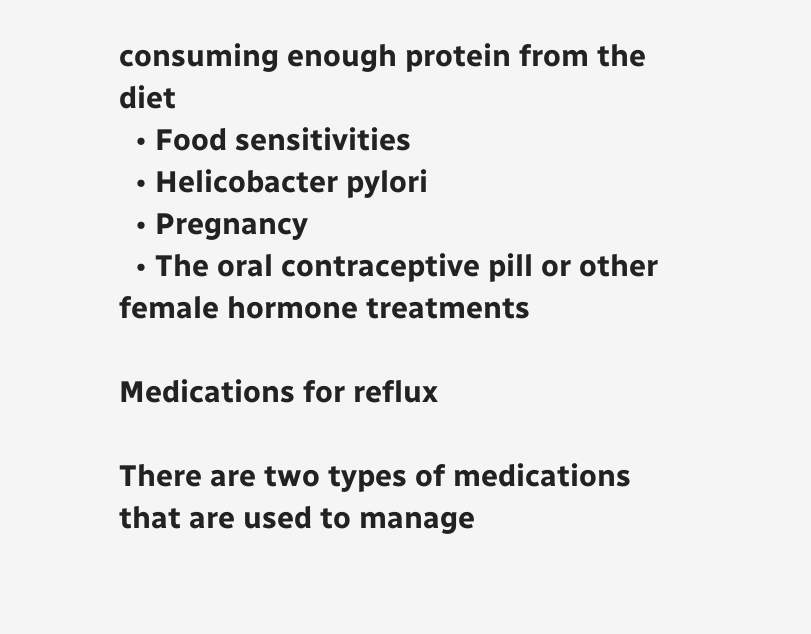consuming enough protein from the diet
  • Food sensitivities
  • Helicobacter pylori
  • Pregnancy
  • The oral contraceptive pill or other female hormone treatments

Medications for reflux

There are two types of medications that are used to manage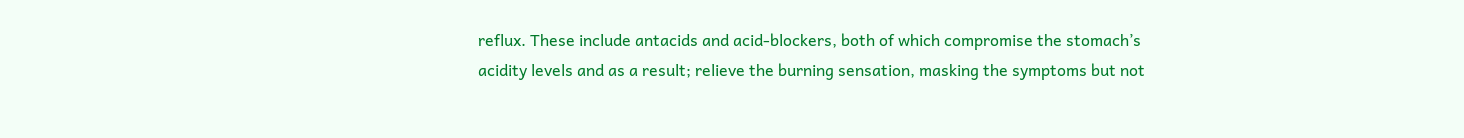reflux. These include antacids and acid-blockers, both of which compromise the stomach’s acidity levels and as a result; relieve the burning sensation, masking the symptoms but not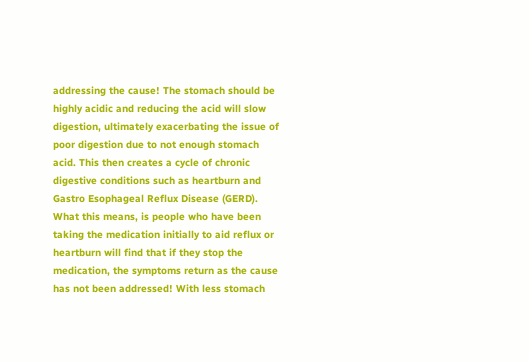addressing the cause! The stomach should be highly acidic and reducing the acid will slow digestion, ultimately exacerbating the issue of poor digestion due to not enough stomach acid. This then creates a cycle of chronic digestive conditions such as heartburn and Gastro Esophageal Reflux Disease (GERD). What this means, is people who have been taking the medication initially to aid reflux or heartburn will find that if they stop the medication, the symptoms return as the cause has not been addressed! With less stomach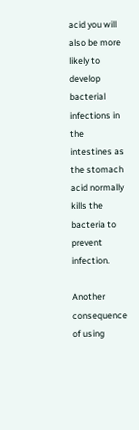acid you will also be more likely to develop bacterial infections in the intestines as the stomach acid normally kills the bacteria to prevent infection.

Another consequence of using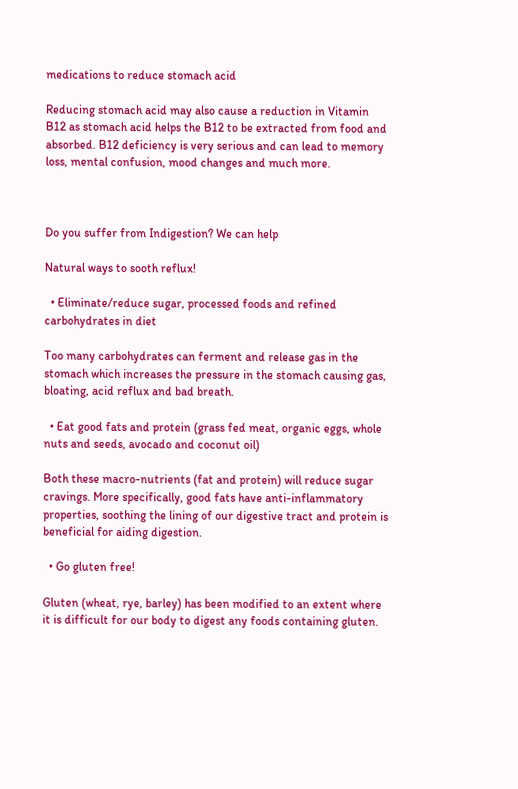medications to reduce stomach acid

Reducing stomach acid may also cause a reduction in Vitamin B12 as stomach acid helps the B12 to be extracted from food and absorbed. B12 deficiency is very serious and can lead to memory loss, mental confusion, mood changes and much more.



Do you suffer from Indigestion? We can help

Natural ways to sooth reflux!

  • Eliminate/reduce sugar, processed foods and refined carbohydrates in diet

Too many carbohydrates can ferment and release gas in the stomach which increases the pressure in the stomach causing gas, bloating, acid reflux and bad breath.

  • Eat good fats and protein (grass fed meat, organic eggs, whole nuts and seeds, avocado and coconut oil)

Both these macro-nutrients (fat and protein) will reduce sugar cravings. More specifically, good fats have anti-inflammatory properties, soothing the lining of our digestive tract and protein is beneficial for aiding digestion.

  • Go gluten free!

Gluten (wheat, rye, barley) has been modified to an extent where it is difficult for our body to digest any foods containing gluten.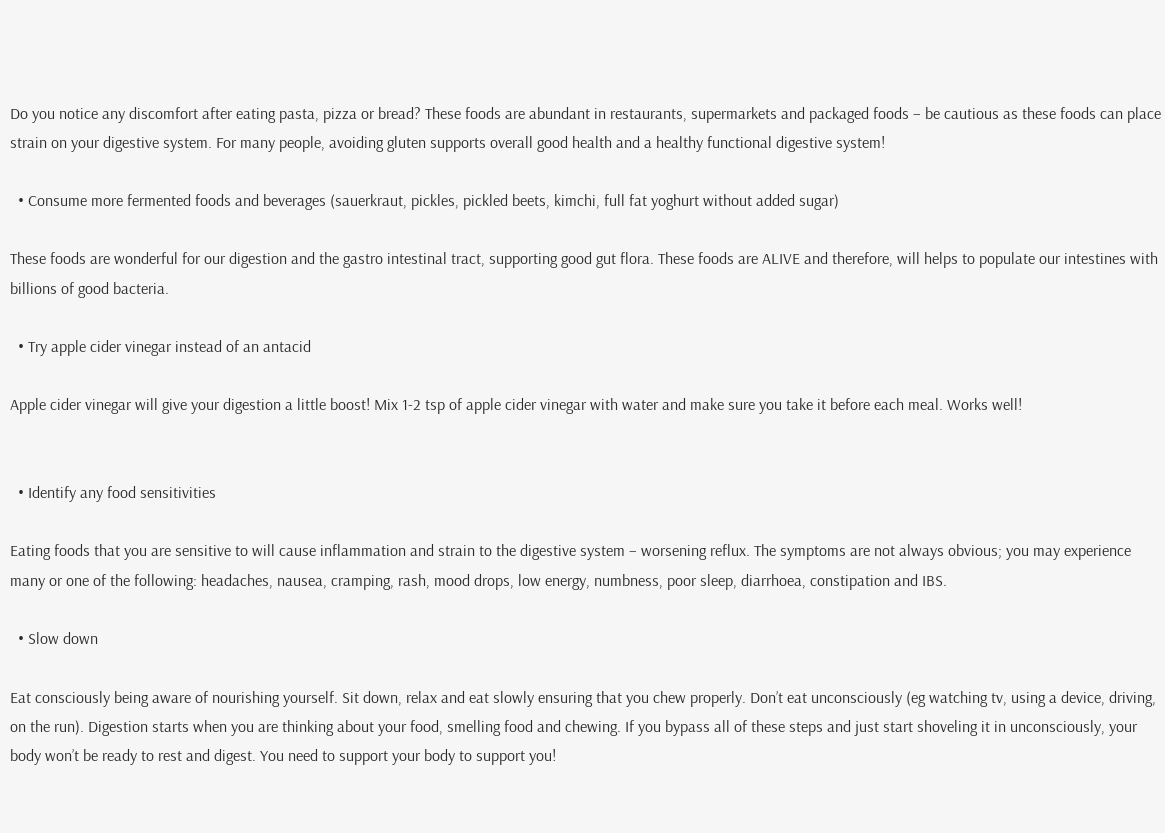Do you notice any discomfort after eating pasta, pizza or bread? These foods are abundant in restaurants, supermarkets and packaged foods – be cautious as these foods can place strain on your digestive system. For many people, avoiding gluten supports overall good health and a healthy functional digestive system!

  • Consume more fermented foods and beverages (sauerkraut, pickles, pickled beets, kimchi, full fat yoghurt without added sugar)

These foods are wonderful for our digestion and the gastro intestinal tract, supporting good gut flora. These foods are ALIVE and therefore, will helps to populate our intestines with billions of good bacteria.

  • Try apple cider vinegar instead of an antacid

Apple cider vinegar will give your digestion a little boost! Mix 1-2 tsp of apple cider vinegar with water and make sure you take it before each meal. Works well!


  • Identify any food sensitivities

Eating foods that you are sensitive to will cause inflammation and strain to the digestive system – worsening reflux. The symptoms are not always obvious; you may experience many or one of the following: headaches, nausea, cramping, rash, mood drops, low energy, numbness, poor sleep, diarrhoea, constipation and IBS.

  • Slow down

Eat consciously being aware of nourishing yourself. Sit down, relax and eat slowly ensuring that you chew properly. Don’t eat unconsciously (eg watching tv, using a device, driving, on the run). Digestion starts when you are thinking about your food, smelling food and chewing. If you bypass all of these steps and just start shoveling it in unconsciously, your body won’t be ready to rest and digest. You need to support your body to support you!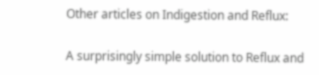Other articles on Indigestion and Reflux:

A surprisingly simple solution to Reflux and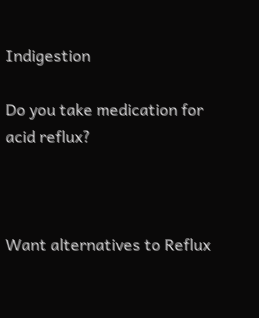Indigestion

Do you take medication for acid reflux?



Want alternatives to Reflux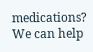medications? We can help